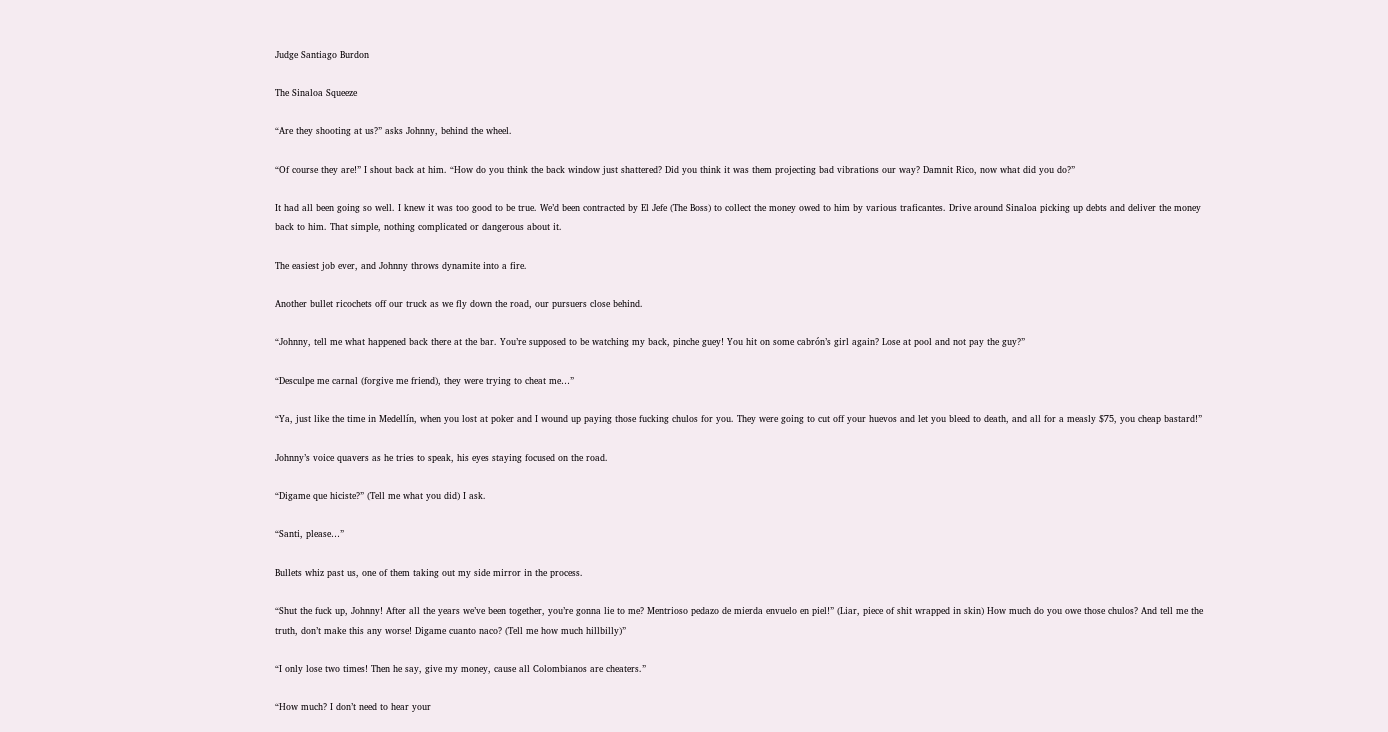Judge Santiago Burdon

The Sinaloa Squeeze

“Are they shooting at us?” asks Johnny, behind the wheel.

“Of course they are!” I shout back at him. “How do you think the back window just shattered? Did you think it was them projecting bad vibrations our way? Damnit Rico, now what did you do?”

It had all been going so well. I knew it was too good to be true. We’d been contracted by El Jefe (The Boss) to collect the money owed to him by various traficantes. Drive around Sinaloa picking up debts and deliver the money back to him. That simple, nothing complicated or dangerous about it.

The easiest job ever, and Johnny throws dynamite into a fire.

Another bullet ricochets off our truck as we fly down the road, our pursuers close behind.

“Johnny, tell me what happened back there at the bar. You’re supposed to be watching my back, pinche guey! You hit on some cabrón’s girl again? Lose at pool and not pay the guy?”

“Desculpe me carnal (forgive me friend), they were trying to cheat me…”

“Ya, just like the time in Medellín, when you lost at poker and I wound up paying those fucking chulos for you. They were going to cut off your huevos and let you bleed to death, and all for a measly $75, you cheap bastard!”

Johnny’s voice quavers as he tries to speak, his eyes staying focused on the road.

“Digame que hiciste?” (Tell me what you did) I ask.

“Santi, please…”

Bullets whiz past us, one of them taking out my side mirror in the process.

“Shut the fuck up, Johnny! After all the years we’ve been together, you’re gonna lie to me? Mentrioso pedazo de mierda envuelo en piel!” (Liar, piece of shit wrapped in skin) How much do you owe those chulos? And tell me the truth, don’t make this any worse! Digame cuanto naco? (Tell me how much hillbilly)”

“I only lose two times! Then he say, give my money, cause all Colombianos are cheaters.”

“How much? I don’t need to hear your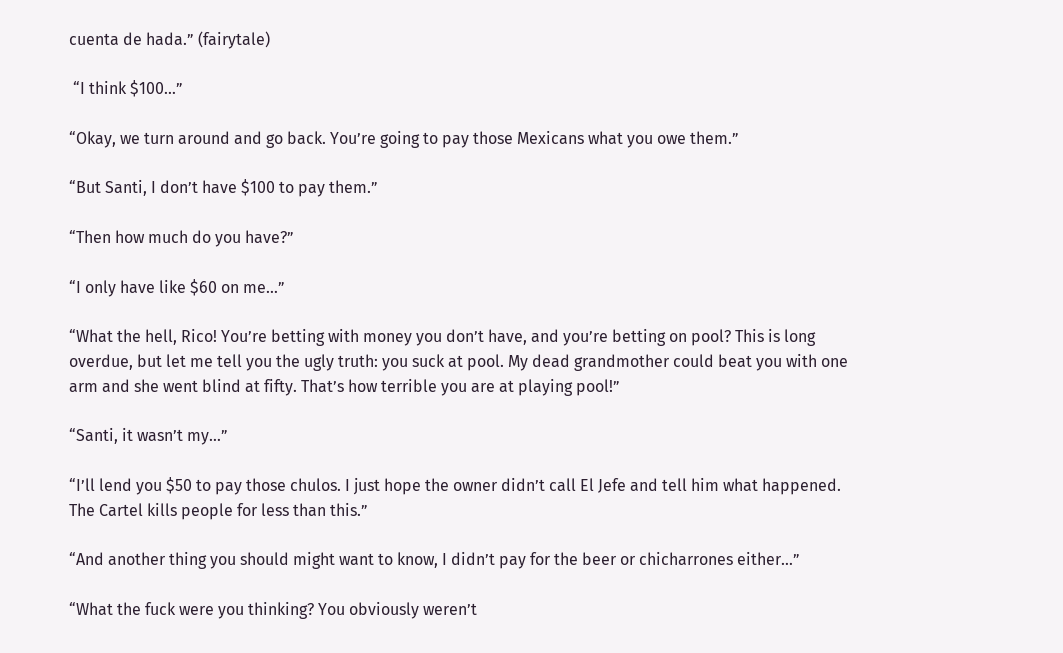cuenta de hada.” (fairytale)

 “I think $100…”

“Okay, we turn around and go back. You’re going to pay those Mexicans what you owe them.”

“But Santi, I don’t have $100 to pay them.”

“Then how much do you have?”

“I only have like $60 on me…”

“What the hell, Rico! You’re betting with money you don’t have, and you’re betting on pool? This is long overdue, but let me tell you the ugly truth: you suck at pool. My dead grandmother could beat you with one arm and she went blind at fifty. That’s how terrible you are at playing pool!”

“Santi, it wasn’t my…”

“I’ll lend you $50 to pay those chulos. I just hope the owner didn’t call El Jefe and tell him what happened. The Cartel kills people for less than this.”

“And another thing you should might want to know, I didn’t pay for the beer or chicharrones either…”

“What the fuck were you thinking? You obviously weren’t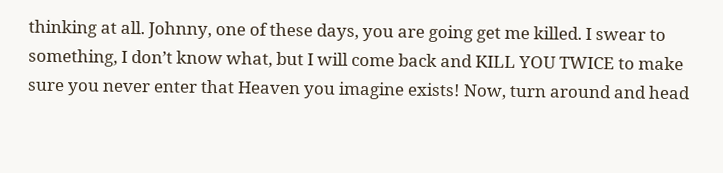thinking at all. Johnny, one of these days, you are going get me killed. I swear to something, I don’t know what, but I will come back and KILL YOU TWICE to make sure you never enter that Heaven you imagine exists! Now, turn around and head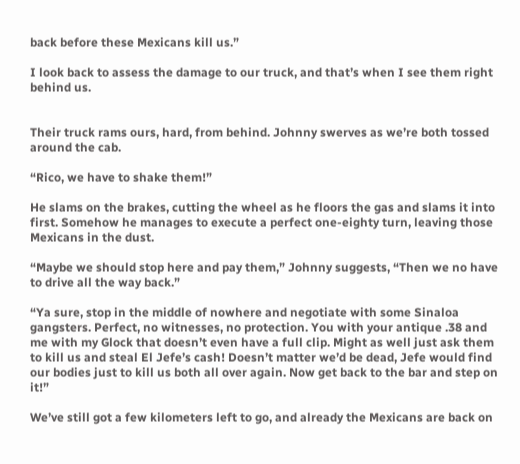back before these Mexicans kill us.”

I look back to assess the damage to our truck, and that’s when I see them right behind us.


Their truck rams ours, hard, from behind. Johnny swerves as we’re both tossed around the cab.

“Rico, we have to shake them!”

He slams on the brakes, cutting the wheel as he floors the gas and slams it into first. Somehow he manages to execute a perfect one-eighty turn, leaving those Mexicans in the dust.

“Maybe we should stop here and pay them,” Johnny suggests, “Then we no have to drive all the way back.”

“Ya sure, stop in the middle of nowhere and negotiate with some Sinaloa gangsters. Perfect, no witnesses, no protection. You with your antique .38 and me with my Glock that doesn’t even have a full clip. Might as well just ask them to kill us and steal El Jefe’s cash! Doesn’t matter we’d be dead, Jefe would find our bodies just to kill us both all over again. Now get back to the bar and step on it!”

We’ve still got a few kilometers left to go, and already the Mexicans are back on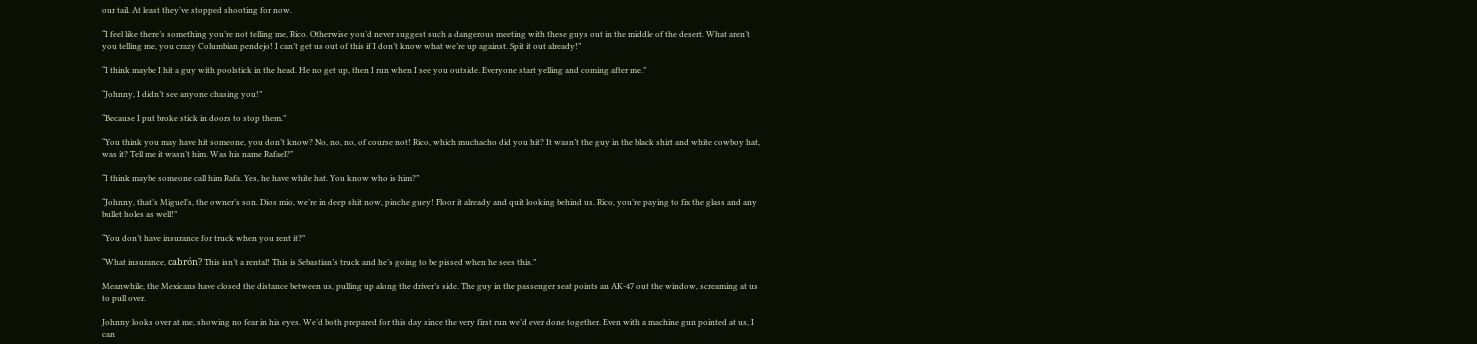our tail. At least they’ve stopped shooting for now.

“I feel like there’s something you’re not telling me, Rico. Otherwise you’d never suggest such a dangerous meeting with these guys out in the middle of the desert. What aren’t you telling me, you crazy Columbian pendejo! I can’t get us out of this if I don’t know what we’re up against. Spit it out already!”

“I think maybe I hit a guy with poolstick in the head. He no get up, then I run when I see you outside. Everyone start yelling and coming after me.”

“Johnny, I didn’t see anyone chasing you!”

“Because I put broke stick in doors to stop them.”

“You think you may have hit someone, you don’t know? No, no, no, of course not! Rico, which muchacho did you hit? It wasn’t the guy in the black shirt and white cowboy hat, was it? Tell me it wasn’t him. Was his name Rafael?”

“I think maybe someone call him Rafa. Yes, he have white hat. You know who is him?”

“Johnny, that’s Miguel’s, the owner’s son. Dios mio, we’re in deep shit now, pinche guey! Floor it already and quit looking behind us. Rico, you’re paying to fix the glass and any bullet holes as well!”

“You don’t have insurance for truck when you rent it?”

“What insurance, cabrón? This isn’t a rental! This is Sebastian’s truck and he’s going to be pissed when he sees this.”

Meanwhile, the Mexicans have closed the distance between us, pulling up along the driver’s side. The guy in the passenger seat points an AK-47 out the window, screaming at us to pull over.

Johnny looks over at me, showing no fear in his eyes. We’d both prepared for this day since the very first run we’d ever done together. Even with a machine gun pointed at us, I can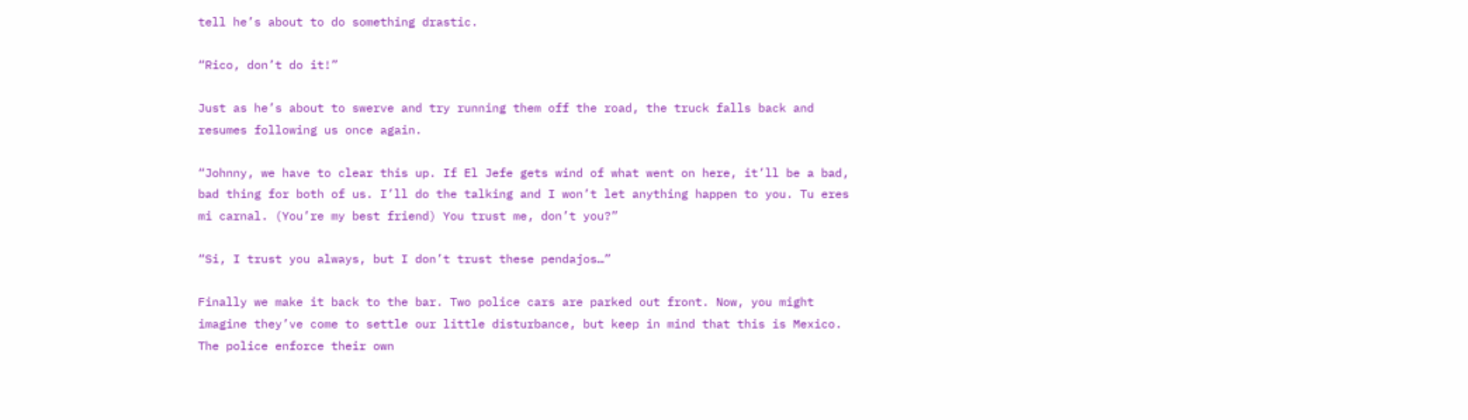tell he’s about to do something drastic.

“Rico, don’t do it!”

Just as he’s about to swerve and try running them off the road, the truck falls back and resumes following us once again.

“Johnny, we have to clear this up. If El Jefe gets wind of what went on here, it’ll be a bad, bad thing for both of us. I’ll do the talking and I won’t let anything happen to you. Tu eres mi carnal. (You’re my best friend) You trust me, don’t you?”

“Si, I trust you always, but I don’t trust these pendajos…”

Finally we make it back to the bar. Two police cars are parked out front. Now, you might imagine they’ve come to settle our little disturbance, but keep in mind that this is Mexico. The police enforce their own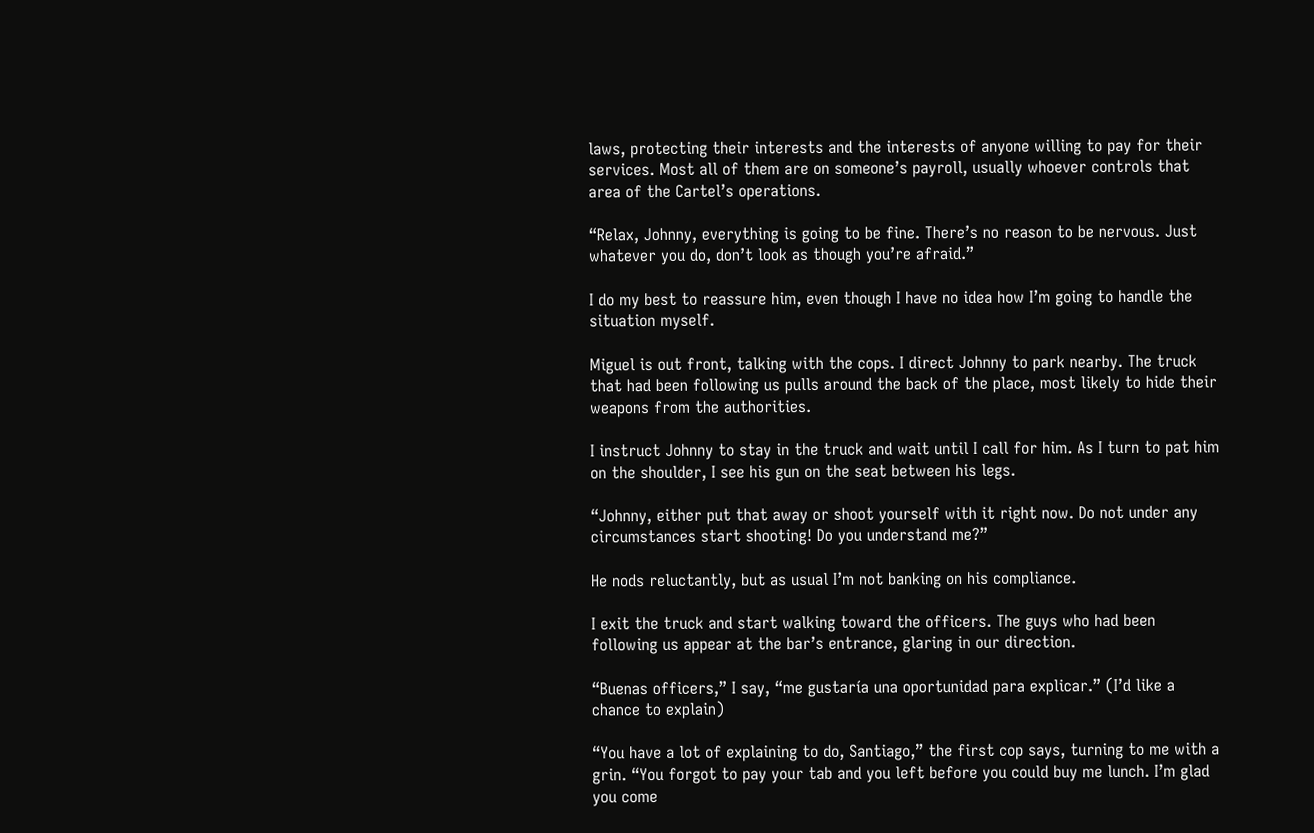laws, protecting their interests and the interests of anyone willing to pay for their services. Most all of them are on someone’s payroll, usually whoever controls that area of the Cartel’s operations.

“Relax, Johnny, everything is going to be fine. There’s no reason to be nervous. Just whatever you do, don’t look as though you’re afraid.”

I do my best to reassure him, even though I have no idea how I’m going to handle the situation myself.

Miguel is out front, talking with the cops. I direct Johnny to park nearby. The truck that had been following us pulls around the back of the place, most likely to hide their weapons from the authorities.

I instruct Johnny to stay in the truck and wait until I call for him. As I turn to pat him on the shoulder, I see his gun on the seat between his legs.

“Johnny, either put that away or shoot yourself with it right now. Do not under any circumstances start shooting! Do you understand me?”

He nods reluctantly, but as usual I’m not banking on his compliance.

I exit the truck and start walking toward the officers. The guys who had been following us appear at the bar’s entrance, glaring in our direction.

“Buenas officers,” I say, “me gustaría una oportunidad para explicar.” (I’d like a chance to explain)

“You have a lot of explaining to do, Santiago,” the first cop says, turning to me with a grin. “You forgot to pay your tab and you left before you could buy me lunch. I’m glad you come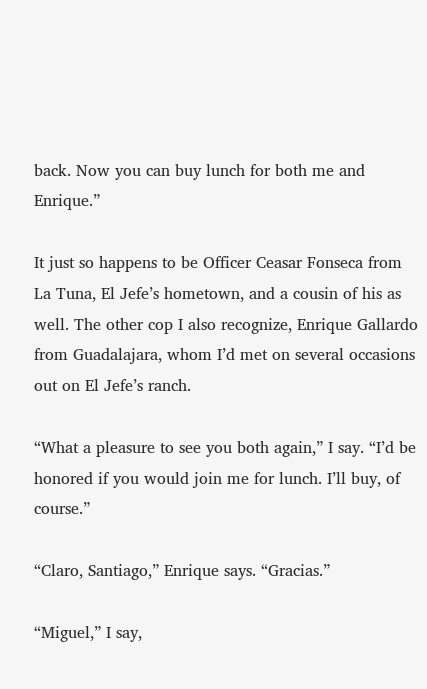back. Now you can buy lunch for both me and Enrique.”

It just so happens to be Officer Ceasar Fonseca from La Tuna, El Jefe’s hometown, and a cousin of his as well. The other cop I also recognize, Enrique Gallardo from Guadalajara, whom I’d met on several occasions out on El Jefe’s ranch.

“What a pleasure to see you both again,” I say. “I’d be honored if you would join me for lunch. I’ll buy, of course.”

“Claro, Santiago,” Enrique says. “Gracias.”

“Miguel,” I say,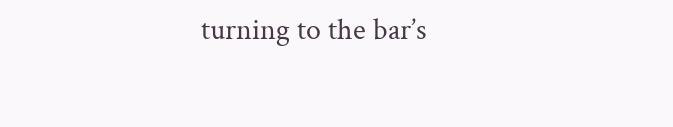turning to the bar’s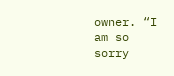owner. “I am so sorry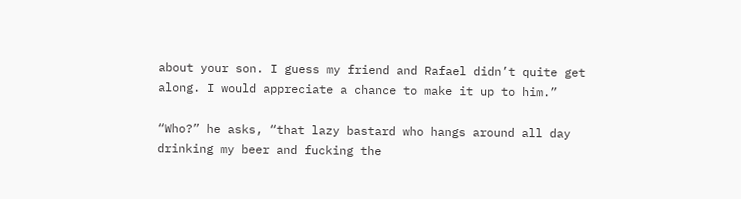about your son. I guess my friend and Rafael didn’t quite get along. I would appreciate a chance to make it up to him.”

“Who?” he asks, “that lazy bastard who hangs around all day drinking my beer and fucking the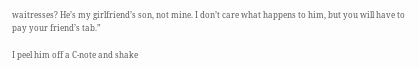waitresses? He’s my girlfriend’s son, not mine. I don’t care what happens to him, but you will have to pay your friend’s tab.”

I peel him off a C-note and shake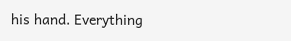his hand. Everything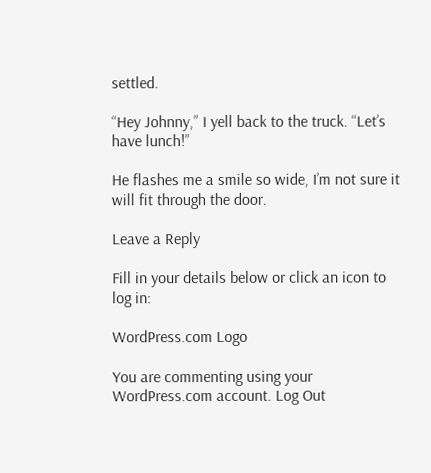settled.

“Hey Johnny,” I yell back to the truck. “Let’s have lunch!”

He flashes me a smile so wide, I’m not sure it will fit through the door.

Leave a Reply

Fill in your details below or click an icon to log in:

WordPress.com Logo

You are commenting using your WordPress.com account. Log Out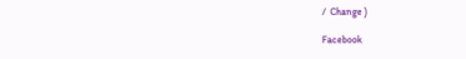/  Change )

Facebook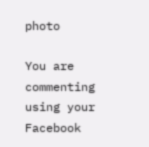photo

You are commenting using your Facebook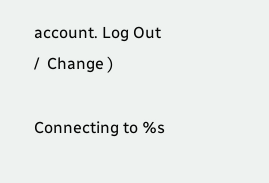account. Log Out /  Change )

Connecting to %s